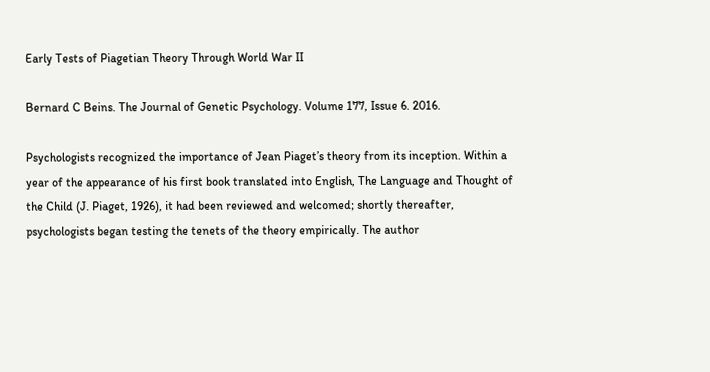Early Tests of Piagetian Theory Through World War II

Bernard C Beins. The Journal of Genetic Psychology. Volume 177, Issue 6. 2016.

Psychologists recognized the importance of Jean Piaget’s theory from its inception. Within a year of the appearance of his first book translated into English, The Language and Thought of the Child (J. Piaget, 1926), it had been reviewed and welcomed; shortly thereafter, psychologists began testing the tenets of the theory empirically. The author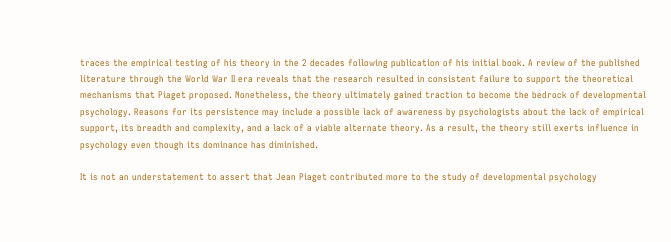traces the empirical testing of his theory in the 2 decades following publication of his initial book. A review of the published literature through the World War II era reveals that the research resulted in consistent failure to support the theoretical mechanisms that Piaget proposed. Nonetheless, the theory ultimately gained traction to become the bedrock of developmental psychology. Reasons for its persistence may include a possible lack of awareness by psychologists about the lack of empirical support, its breadth and complexity, and a lack of a viable alternate theory. As a result, the theory still exerts influence in psychology even though its dominance has diminished.

It is not an understatement to assert that Jean Piaget contributed more to the study of developmental psychology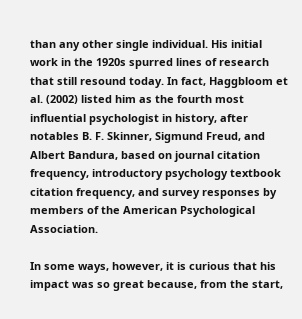than any other single individual. His initial work in the 1920s spurred lines of research that still resound today. In fact, Haggbloom et al. (2002) listed him as the fourth most influential psychologist in history, after notables B. F. Skinner, Sigmund Freud, and Albert Bandura, based on journal citation frequency, introductory psychology textbook citation frequency, and survey responses by members of the American Psychological Association.

In some ways, however, it is curious that his impact was so great because, from the start,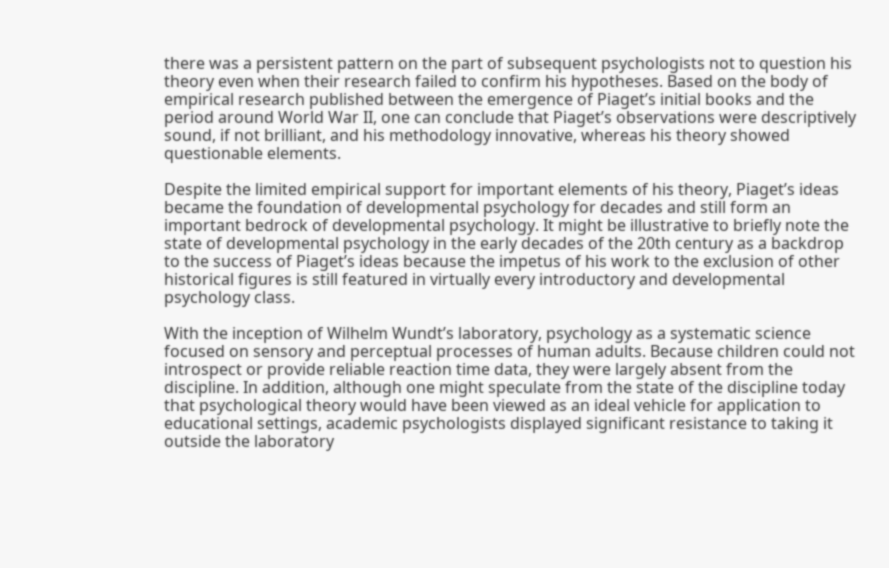there was a persistent pattern on the part of subsequent psychologists not to question his theory even when their research failed to confirm his hypotheses. Based on the body of empirical research published between the emergence of Piaget’s initial books and the period around World War II, one can conclude that Piaget’s observations were descriptively sound, if not brilliant, and his methodology innovative, whereas his theory showed questionable elements.

Despite the limited empirical support for important elements of his theory, Piaget’s ideas became the foundation of developmental psychology for decades and still form an important bedrock of developmental psychology. It might be illustrative to briefly note the state of developmental psychology in the early decades of the 20th century as a backdrop to the success of Piaget’s ideas because the impetus of his work to the exclusion of other historical figures is still featured in virtually every introductory and developmental psychology class.

With the inception of Wilhelm Wundt’s laboratory, psychology as a systematic science focused on sensory and perceptual processes of human adults. Because children could not introspect or provide reliable reaction time data, they were largely absent from the discipline. In addition, although one might speculate from the state of the discipline today that psychological theory would have been viewed as an ideal vehicle for application to educational settings, academic psychologists displayed significant resistance to taking it outside the laboratory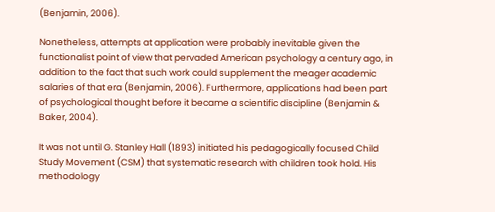(Benjamin, 2006).

Nonetheless, attempts at application were probably inevitable given the functionalist point of view that pervaded American psychology a century ago, in addition to the fact that such work could supplement the meager academic salaries of that era (Benjamin, 2006). Furthermore, applications had been part of psychological thought before it became a scientific discipline (Benjamin & Baker, 2004).

It was not until G. Stanley Hall (1893) initiated his pedagogically focused Child Study Movement (CSM) that systematic research with children took hold. His methodology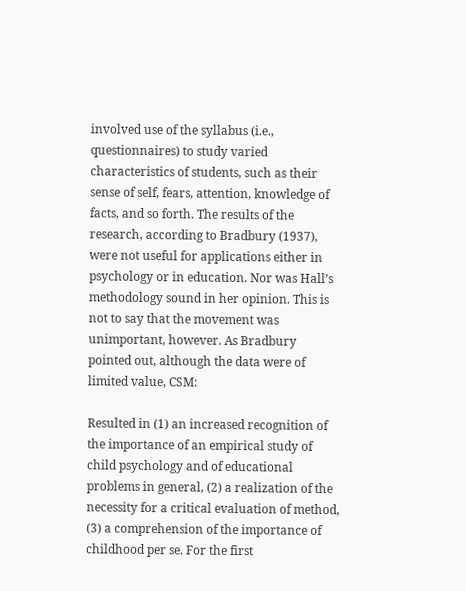involved use of the syllabus (i.e., questionnaires) to study varied characteristics of students, such as their sense of self, fears, attention, knowledge of facts, and so forth. The results of the research, according to Bradbury (1937), were not useful for applications either in psychology or in education. Nor was Hall’s methodology sound in her opinion. This is not to say that the movement was unimportant, however. As Bradbury pointed out, although the data were of limited value, CSM:

Resulted in (1) an increased recognition of the importance of an empirical study of child psychology and of educational problems in general, (2) a realization of the necessity for a critical evaluation of method, (3) a comprehension of the importance of childhood per se. For the first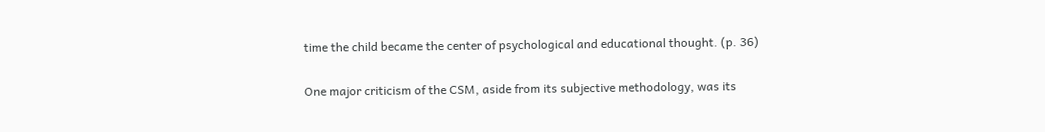time the child became the center of psychological and educational thought. (p. 36)

One major criticism of the CSM, aside from its subjective methodology, was its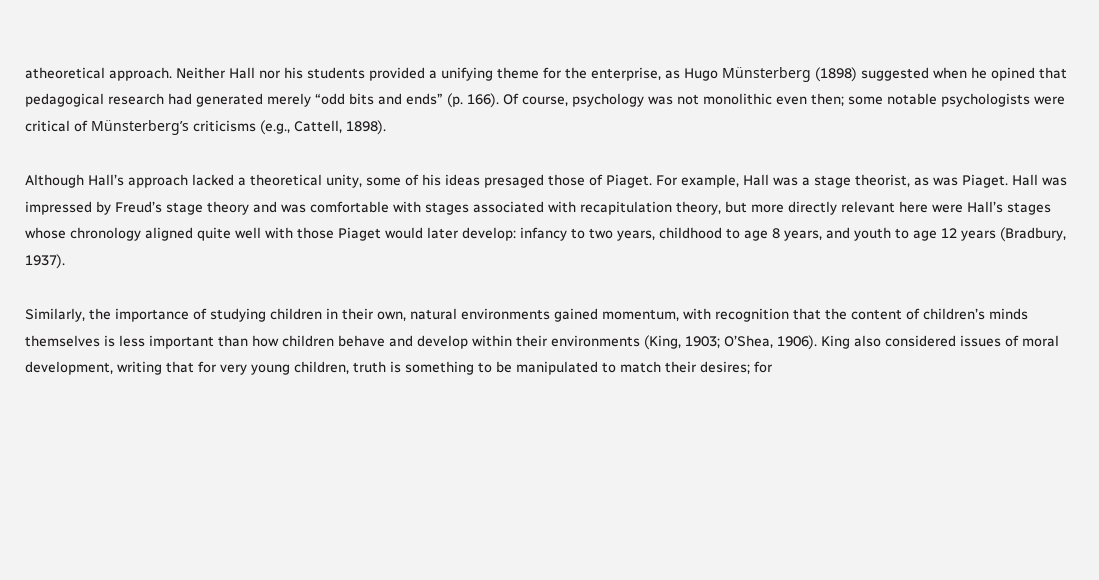atheoretical approach. Neither Hall nor his students provided a unifying theme for the enterprise, as Hugo Münsterberg (1898) suggested when he opined that pedagogical research had generated merely “odd bits and ends” (p. 166). Of course, psychology was not monolithic even then; some notable psychologists were critical of Münsterberg’s criticisms (e.g., Cattell, 1898).

Although Hall’s approach lacked a theoretical unity, some of his ideas presaged those of Piaget. For example, Hall was a stage theorist, as was Piaget. Hall was impressed by Freud’s stage theory and was comfortable with stages associated with recapitulation theory, but more directly relevant here were Hall’s stages whose chronology aligned quite well with those Piaget would later develop: infancy to two years, childhood to age 8 years, and youth to age 12 years (Bradbury, 1937).

Similarly, the importance of studying children in their own, natural environments gained momentum, with recognition that the content of children’s minds themselves is less important than how children behave and develop within their environments (King, 1903; O’Shea, 1906). King also considered issues of moral development, writing that for very young children, truth is something to be manipulated to match their desires; for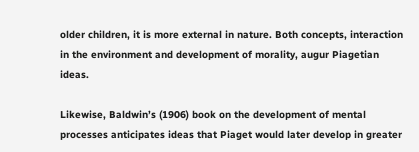older children, it is more external in nature. Both concepts, interaction in the environment and development of morality, augur Piagetian ideas.

Likewise, Baldwin’s (1906) book on the development of mental processes anticipates ideas that Piaget would later develop in greater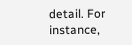detail. For instance,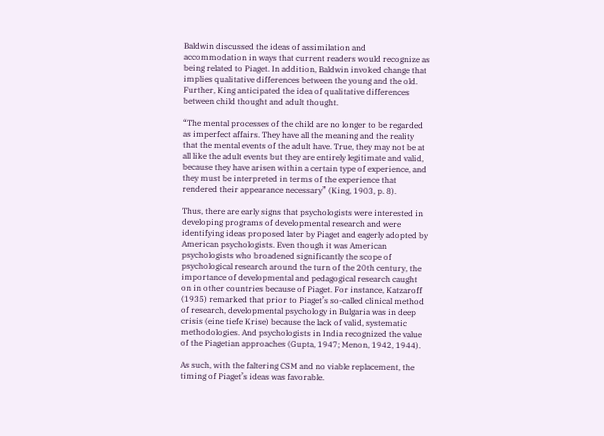Baldwin discussed the ideas of assimilation and accommodation in ways that current readers would recognize as being related to Piaget. In addition, Baldwin invoked change that implies qualitative differences between the young and the old. Further, King anticipated the idea of qualitative differences between child thought and adult thought.

“The mental processes of the child are no longer to be regarded as imperfect affairs. They have all the meaning and the reality that the mental events of the adult have. True, they may not be at all like the adult events but they are entirely legitimate and valid, because they have arisen within a certain type of experience, and they must be interpreted in terms of the experience that rendered their appearance necessary” (King, 1903, p. 8).

Thus, there are early signs that psychologists were interested in developing programs of developmental research and were identifying ideas proposed later by Piaget and eagerly adopted by American psychologists. Even though it was American psychologists who broadened significantly the scope of psychological research around the turn of the 20th century, the importance of developmental and pedagogical research caught on in other countries because of Piaget. For instance, Katzaroff (1935) remarked that prior to Piaget’s so-called clinical method of research, developmental psychology in Bulgaria was in deep crisis (eine tiefe Krise) because the lack of valid, systematic methodologies. And psychologists in India recognized the value of the Piagetian approaches (Gupta, 1947; Menon, 1942, 1944).

As such, with the faltering CSM and no viable replacement, the timing of Piaget’s ideas was favorable.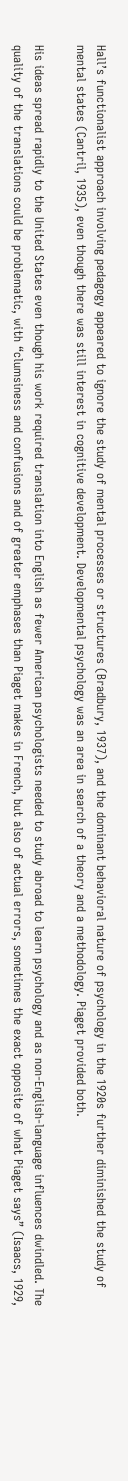Hall’s functionalist approach involving pedagogy appeared to ignore the study of mental processes or structures (Bradbury, 1937), and the dominant behavioral nature of psychology in the 1920s further diminished the study of mental states (Cantril, 1935), even though there was still interest in cognitive development. Developmental psychology was an area in search of a theory and a methodology. Piaget provided both.

His ideas spread rapidly to the United States even though his work required translation into English as fewer American psychologists needed to study abroad to learn psychology and as non-English-language influences dwindled. The quality of the translations could be problematic, with “clumsiness and confusions and of greater emphases than Piaget makes in French, but also of actual errors, sometimes the exact opposite of what Piaget says” (Isaacs, 1929,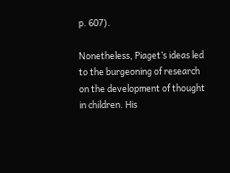p. 607).

Nonetheless, Piaget’s ideas led to the burgeoning of research on the development of thought in children. His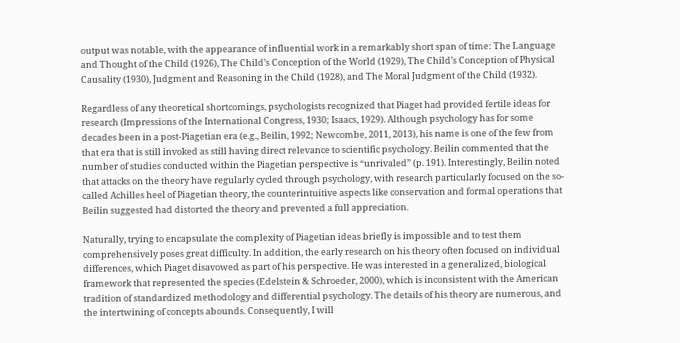output was notable, with the appearance of influential work in a remarkably short span of time: The Language and Thought of the Child (1926), The Child’s Conception of the World (1929), The Child’s Conception of Physical Causality (1930), Judgment and Reasoning in the Child (1928), and The Moral Judgment of the Child (1932).

Regardless of any theoretical shortcomings, psychologists recognized that Piaget had provided fertile ideas for research (Impressions of the International Congress, 1930; Isaacs, 1929). Although psychology has for some decades been in a post-Piagetian era (e.g., Beilin, 1992; Newcombe, 2011, 2013), his name is one of the few from that era that is still invoked as still having direct relevance to scientific psychology. Beilin commented that the number of studies conducted within the Piagetian perspective is “unrivaled” (p. 191). Interestingly, Beilin noted that attacks on the theory have regularly cycled through psychology, with research particularly focused on the so-called Achilles heel of Piagetian theory, the counterintuitive aspects like conservation and formal operations that Beilin suggested had distorted the theory and prevented a full appreciation.

Naturally, trying to encapsulate the complexity of Piagetian ideas briefly is impossible and to test them comprehensively poses great difficulty. In addition, the early research on his theory often focused on individual differences, which Piaget disavowed as part of his perspective. He was interested in a generalized, biological framework that represented the species (Edelstein & Schroeder, 2000), which is inconsistent with the American tradition of standardized methodology and differential psychology. The details of his theory are numerous, and the intertwining of concepts abounds. Consequently, I will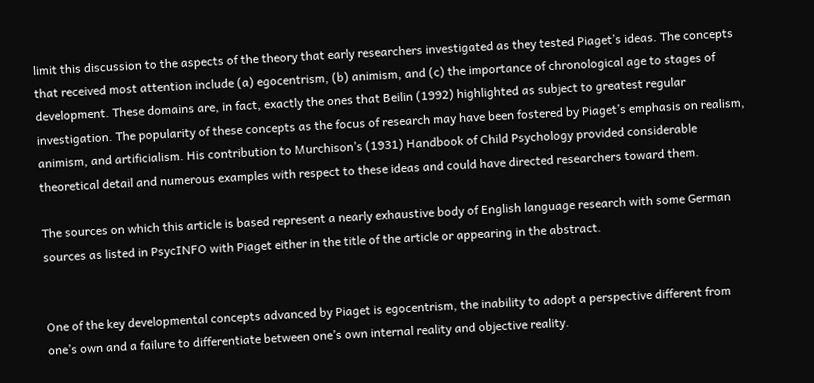limit this discussion to the aspects of the theory that early researchers investigated as they tested Piaget’s ideas. The concepts that received most attention include (a) egocentrism, (b) animism, and (c) the importance of chronological age to stages of development. These domains are, in fact, exactly the ones that Beilin (1992) highlighted as subject to greatest regular investigation. The popularity of these concepts as the focus of research may have been fostered by Piaget’s emphasis on realism, animism, and artificialism. His contribution to Murchison’s (1931) Handbook of Child Psychology provided considerable theoretical detail and numerous examples with respect to these ideas and could have directed researchers toward them.

The sources on which this article is based represent a nearly exhaustive body of English language research with some German sources as listed in PsycINFO with Piaget either in the title of the article or appearing in the abstract.


One of the key developmental concepts advanced by Piaget is egocentrism, the inability to adopt a perspective different from one’s own and a failure to differentiate between one’s own internal reality and objective reality.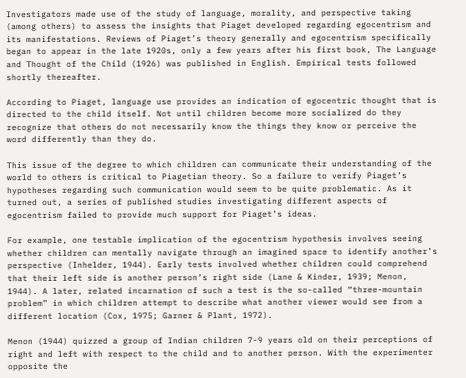Investigators made use of the study of language, morality, and perspective taking (among others) to assess the insights that Piaget developed regarding egocentrism and its manifestations. Reviews of Piaget’s theory generally and egocentrism specifically began to appear in the late 1920s, only a few years after his first book, The Language and Thought of the Child (1926) was published in English. Empirical tests followed shortly thereafter.

According to Piaget, language use provides an indication of egocentric thought that is directed to the child itself. Not until children become more socialized do they recognize that others do not necessarily know the things they know or perceive the word differently than they do.

This issue of the degree to which children can communicate their understanding of the world to others is critical to Piagetian theory. So a failure to verify Piaget’s hypotheses regarding such communication would seem to be quite problematic. As it turned out, a series of published studies investigating different aspects of egocentrism failed to provide much support for Piaget’s ideas.

For example, one testable implication of the egocentrism hypothesis involves seeing whether children can mentally navigate through an imagined space to identify another’s perspective (Inhelder, 1944). Early tests involved whether children could comprehend that their left side is another person’s right side (Lane & Kinder, 1939; Menon, 1944). A later, related incarnation of such a test is the so-called “three-mountain problem” in which children attempt to describe what another viewer would see from a different location (Cox, 1975; Garner & Plant, 1972).

Menon (1944) quizzed a group of Indian children 7-9 years old on their perceptions of right and left with respect to the child and to another person. With the experimenter opposite the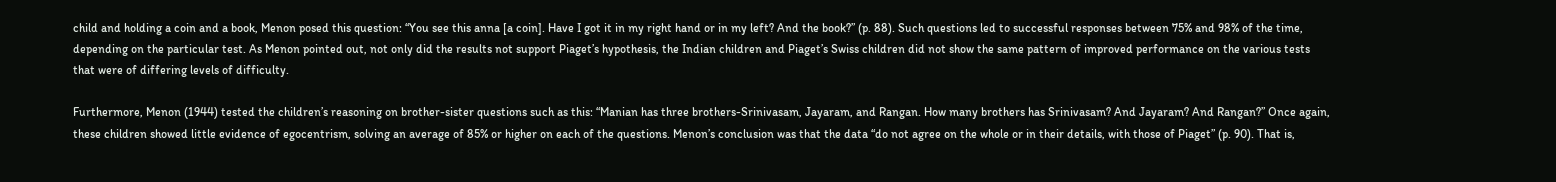child and holding a coin and a book, Menon posed this question: “You see this anna [a coin]. Have I got it in my right hand or in my left? And the book?” (p. 88). Such questions led to successful responses between 75% and 98% of the time, depending on the particular test. As Menon pointed out, not only did the results not support Piaget’s hypothesis, the Indian children and Piaget’s Swiss children did not show the same pattern of improved performance on the various tests that were of differing levels of difficulty.

Furthermore, Menon (1944) tested the children’s reasoning on brother-sister questions such as this: “Manian has three brothers-Srinivasam, Jayaram, and Rangan. How many brothers has Srinivasam? And Jayaram? And Rangan?” Once again, these children showed little evidence of egocentrism, solving an average of 85% or higher on each of the questions. Menon’s conclusion was that the data “do not agree on the whole or in their details, with those of Piaget” (p. 90). That is,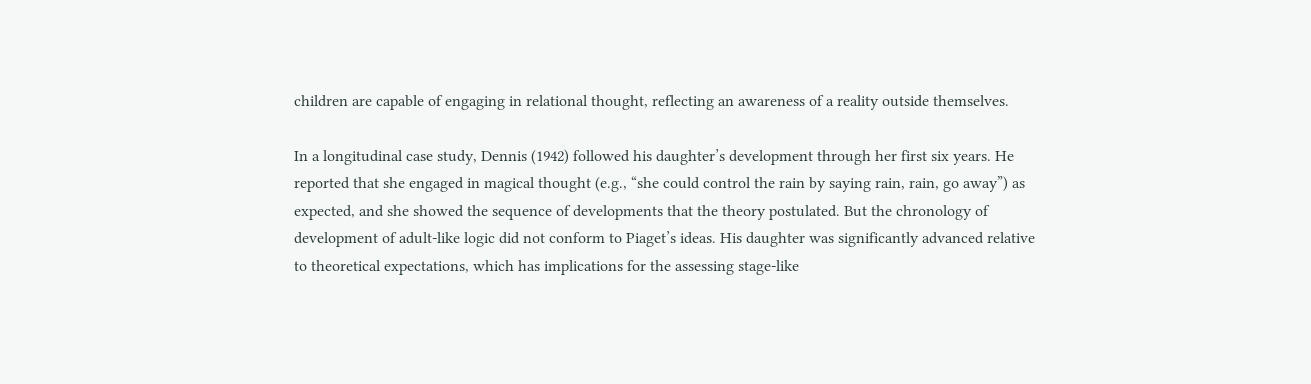children are capable of engaging in relational thought, reflecting an awareness of a reality outside themselves.

In a longitudinal case study, Dennis (1942) followed his daughter’s development through her first six years. He reported that she engaged in magical thought (e.g., “she could control the rain by saying rain, rain, go away”) as expected, and she showed the sequence of developments that the theory postulated. But the chronology of development of adult-like logic did not conform to Piaget’s ideas. His daughter was significantly advanced relative to theoretical expectations, which has implications for the assessing stage-like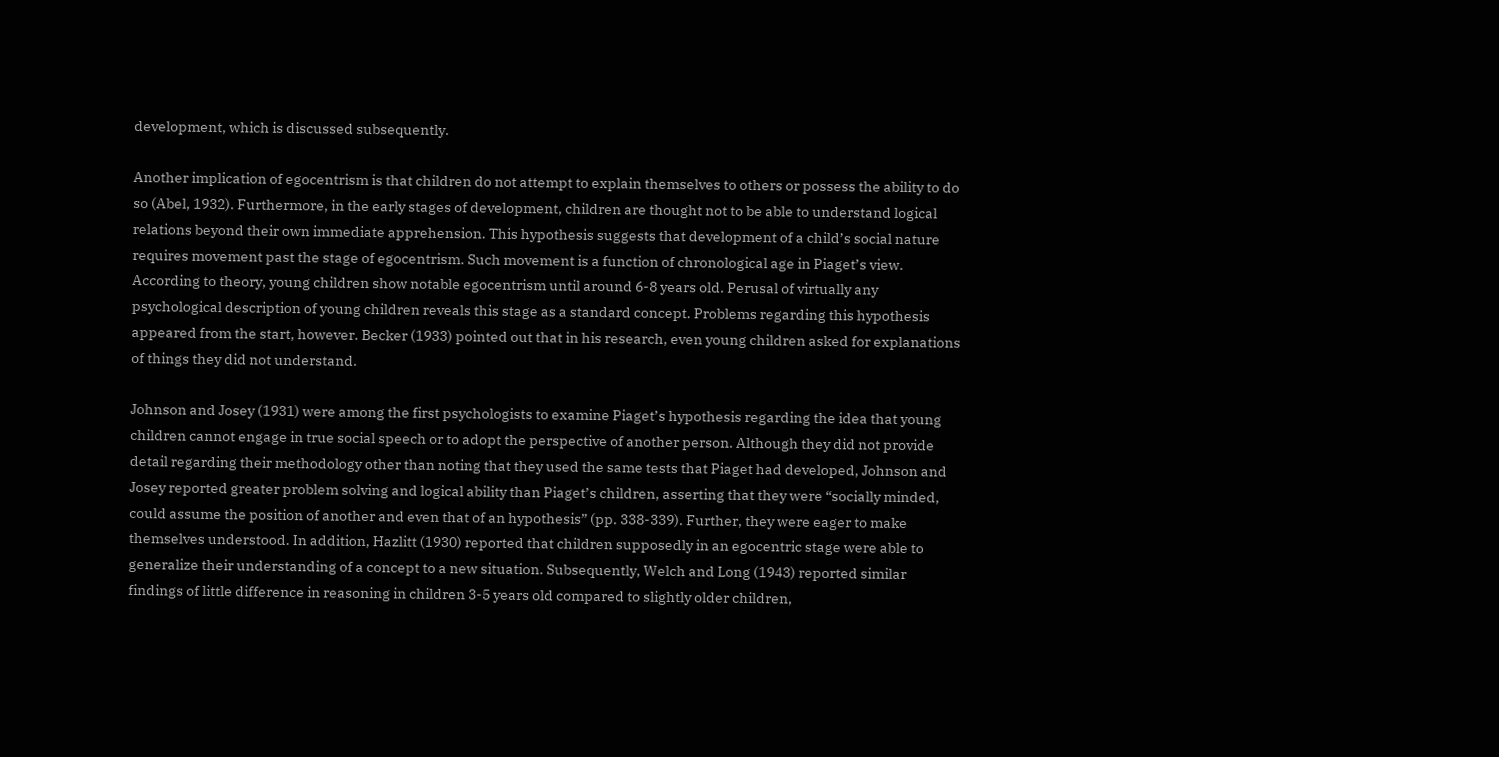development, which is discussed subsequently.

Another implication of egocentrism is that children do not attempt to explain themselves to others or possess the ability to do so (Abel, 1932). Furthermore, in the early stages of development, children are thought not to be able to understand logical relations beyond their own immediate apprehension. This hypothesis suggests that development of a child’s social nature requires movement past the stage of egocentrism. Such movement is a function of chronological age in Piaget’s view. According to theory, young children show notable egocentrism until around 6-8 years old. Perusal of virtually any psychological description of young children reveals this stage as a standard concept. Problems regarding this hypothesis appeared from the start, however. Becker (1933) pointed out that in his research, even young children asked for explanations of things they did not understand.

Johnson and Josey (1931) were among the first psychologists to examine Piaget’s hypothesis regarding the idea that young children cannot engage in true social speech or to adopt the perspective of another person. Although they did not provide detail regarding their methodology other than noting that they used the same tests that Piaget had developed, Johnson and Josey reported greater problem solving and logical ability than Piaget’s children, asserting that they were “socially minded, could assume the position of another and even that of an hypothesis” (pp. 338-339). Further, they were eager to make themselves understood. In addition, Hazlitt (1930) reported that children supposedly in an egocentric stage were able to generalize their understanding of a concept to a new situation. Subsequently, Welch and Long (1943) reported similar findings of little difference in reasoning in children 3-5 years old compared to slightly older children,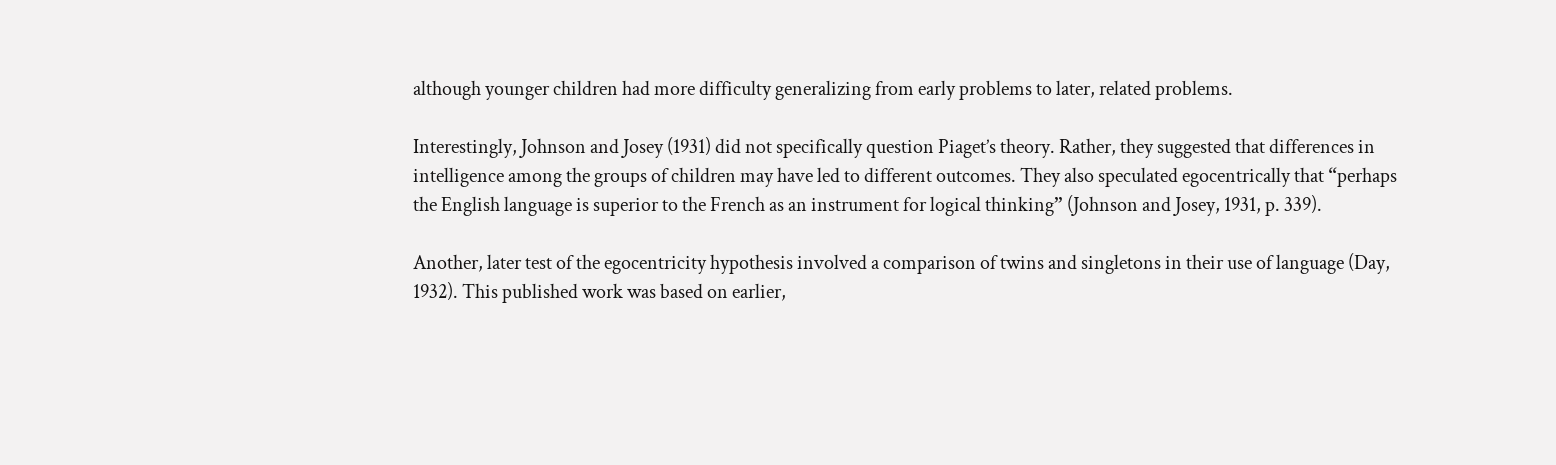although younger children had more difficulty generalizing from early problems to later, related problems.

Interestingly, Johnson and Josey (1931) did not specifically question Piaget’s theory. Rather, they suggested that differences in intelligence among the groups of children may have led to different outcomes. They also speculated egocentrically that “perhaps the English language is superior to the French as an instrument for logical thinking” (Johnson and Josey, 1931, p. 339).

Another, later test of the egocentricity hypothesis involved a comparison of twins and singletons in their use of language (Day, 1932). This published work was based on earlier,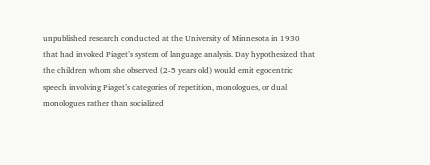unpublished research conducted at the University of Minnesota in 1930 that had invoked Piaget’s system of language analysis. Day hypothesized that the children whom she observed (2-5 years old) would emit egocentric speech involving Piaget’s categories of repetition, monologues, or dual monologues rather than socialized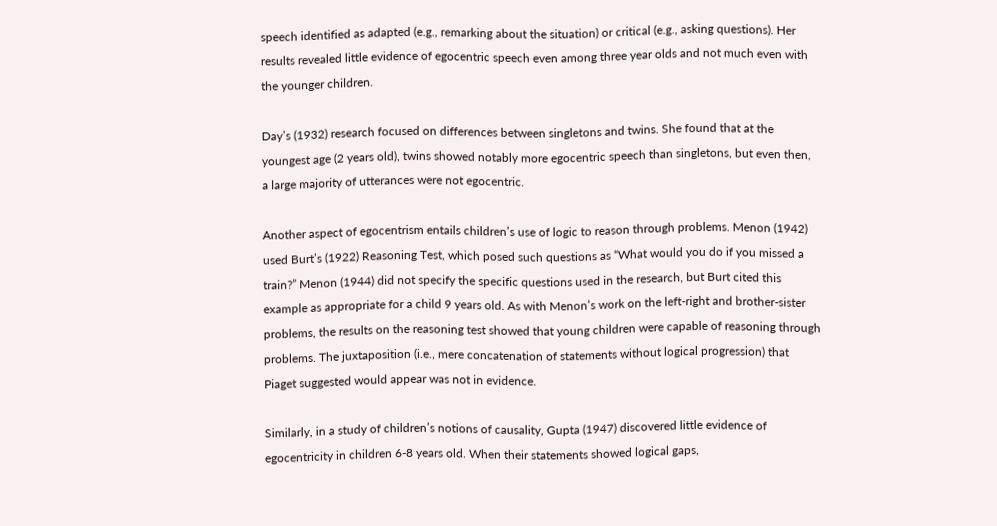speech identified as adapted (e.g., remarking about the situation) or critical (e.g., asking questions). Her results revealed little evidence of egocentric speech even among three year olds and not much even with the younger children.

Day’s (1932) research focused on differences between singletons and twins. She found that at the youngest age (2 years old), twins showed notably more egocentric speech than singletons, but even then, a large majority of utterances were not egocentric.

Another aspect of egocentrism entails children’s use of logic to reason through problems. Menon (1942) used Burt’s (1922) Reasoning Test, which posed such questions as “What would you do if you missed a train?” Menon (1944) did not specify the specific questions used in the research, but Burt cited this example as appropriate for a child 9 years old. As with Menon’s work on the left-right and brother-sister problems, the results on the reasoning test showed that young children were capable of reasoning through problems. The juxtaposition (i.e., mere concatenation of statements without logical progression) that Piaget suggested would appear was not in evidence.

Similarly, in a study of children’s notions of causality, Gupta (1947) discovered little evidence of egocentricity in children 6-8 years old. When their statements showed logical gaps,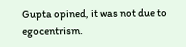Gupta opined, it was not due to egocentrism.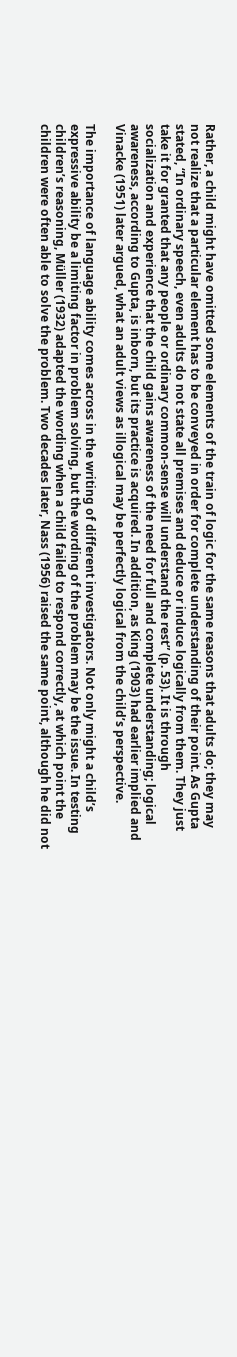Rather, a child might have omitted some elements of the train of logic for the same reasons that adults do; they may not realize that a particular element has to be conveyed in order for complete understanding of their point. As Gupta stated, “In ordinary speech, even adults do not state all premises and deduce or induce logically from them. They just take it for granted that any people or ordinary common-sense will understand the rest” (p. 53). It is through socialization and experience that the child gains awareness of the need for full and complete understanding; logical awareness, according to Gupta, is inborn, but its practice is acquired. In addition, as King (1903) had earlier implied and Vinacke (1951) later argued, what an adult views as illogical may be perfectly logical from the child’s perspective.

The importance of language ability comes across in the writing of different investigators. Not only might a child’s expressive ability be a limiting factor in problem solving, but the wording of the problem may be the issue. In testing children’s reasoning, Müller (1932) adapted the wording when a child failed to respond correctly, at which point the children were often able to solve the problem. Two decades later, Nass (1956) raised the same point, although he did not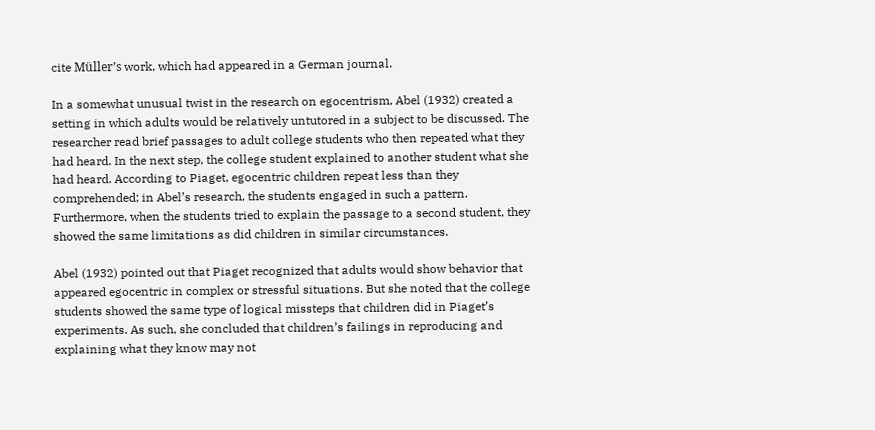cite Müller’s work, which had appeared in a German journal.

In a somewhat unusual twist in the research on egocentrism, Abel (1932) created a setting in which adults would be relatively untutored in a subject to be discussed. The researcher read brief passages to adult college students who then repeated what they had heard. In the next step, the college student explained to another student what she had heard. According to Piaget, egocentric children repeat less than they comprehended; in Abel’s research, the students engaged in such a pattern. Furthermore, when the students tried to explain the passage to a second student, they showed the same limitations as did children in similar circumstances.

Abel (1932) pointed out that Piaget recognized that adults would show behavior that appeared egocentric in complex or stressful situations. But she noted that the college students showed the same type of logical missteps that children did in Piaget’s experiments. As such, she concluded that children’s failings in reproducing and explaining what they know may not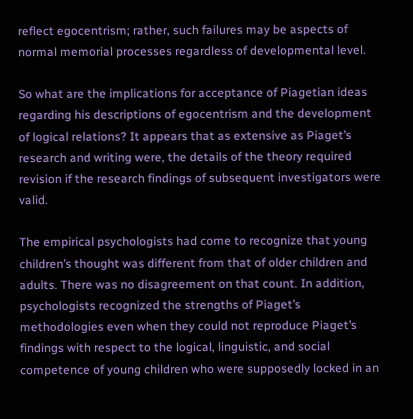reflect egocentrism; rather, such failures may be aspects of normal memorial processes regardless of developmental level.

So what are the implications for acceptance of Piagetian ideas regarding his descriptions of egocentrism and the development of logical relations? It appears that as extensive as Piaget’s research and writing were, the details of the theory required revision if the research findings of subsequent investigators were valid.

The empirical psychologists had come to recognize that young children’s thought was different from that of older children and adults. There was no disagreement on that count. In addition, psychologists recognized the strengths of Piaget’s methodologies even when they could not reproduce Piaget’s findings with respect to the logical, linguistic, and social competence of young children who were supposedly locked in an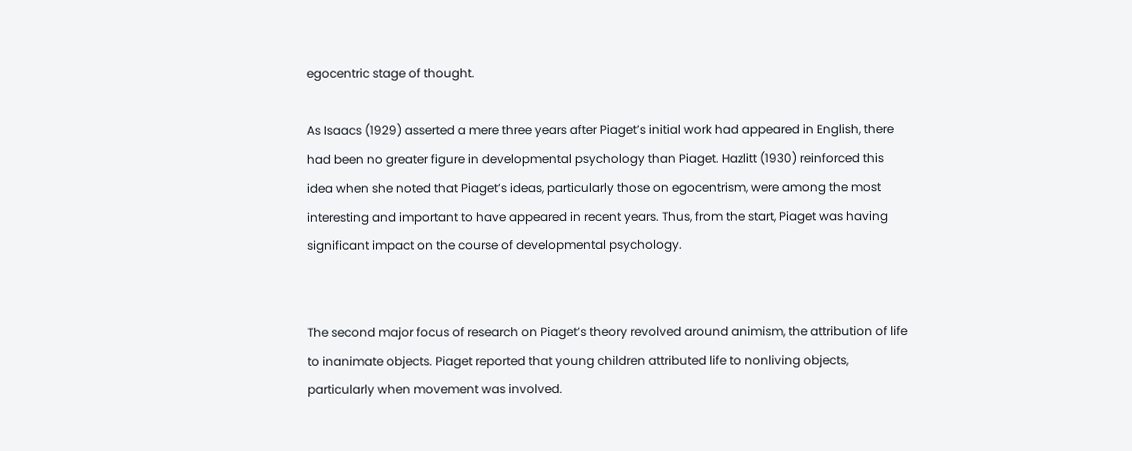egocentric stage of thought.

As Isaacs (1929) asserted a mere three years after Piaget’s initial work had appeared in English, there had been no greater figure in developmental psychology than Piaget. Hazlitt (1930) reinforced this idea when she noted that Piaget’s ideas, particularly those on egocentrism, were among the most interesting and important to have appeared in recent years. Thus, from the start, Piaget was having significant impact on the course of developmental psychology.


The second major focus of research on Piaget’s theory revolved around animism, the attribution of life to inanimate objects. Piaget reported that young children attributed life to nonliving objects, particularly when movement was involved.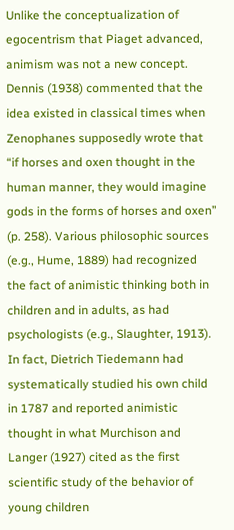Unlike the conceptualization of egocentrism that Piaget advanced, animism was not a new concept. Dennis (1938) commented that the idea existed in classical times when Zenophanes supposedly wrote that “if horses and oxen thought in the human manner, they would imagine gods in the forms of horses and oxen” (p. 258). Various philosophic sources (e.g., Hume, 1889) had recognized the fact of animistic thinking both in children and in adults, as had psychologists (e.g., Slaughter, 1913). In fact, Dietrich Tiedemann had systematically studied his own child in 1787 and reported animistic thought in what Murchison and Langer (1927) cited as the first scientific study of the behavior of young children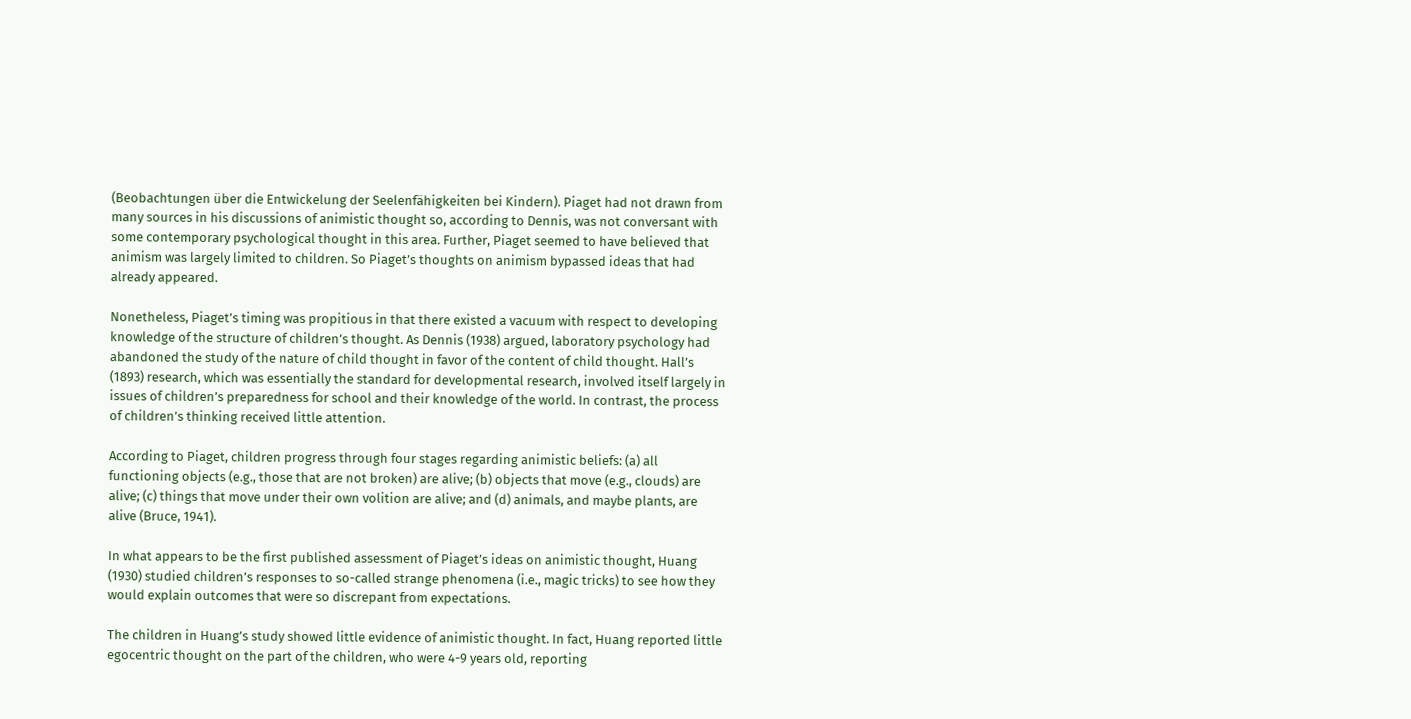(Beobachtungen über die Entwickelung der Seelenfähigkeiten bei Kindern). Piaget had not drawn from many sources in his discussions of animistic thought so, according to Dennis, was not conversant with some contemporary psychological thought in this area. Further, Piaget seemed to have believed that animism was largely limited to children. So Piaget’s thoughts on animism bypassed ideas that had already appeared.

Nonetheless, Piaget’s timing was propitious in that there existed a vacuum with respect to developing knowledge of the structure of children’s thought. As Dennis (1938) argued, laboratory psychology had abandoned the study of the nature of child thought in favor of the content of child thought. Hall’s (1893) research, which was essentially the standard for developmental research, involved itself largely in issues of children’s preparedness for school and their knowledge of the world. In contrast, the process of children’s thinking received little attention.

According to Piaget, children progress through four stages regarding animistic beliefs: (a) all functioning objects (e.g., those that are not broken) are alive; (b) objects that move (e.g., clouds) are alive; (c) things that move under their own volition are alive; and (d) animals, and maybe plants, are alive (Bruce, 1941).

In what appears to be the first published assessment of Piaget’s ideas on animistic thought, Huang (1930) studied children’s responses to so-called strange phenomena (i.e., magic tricks) to see how they would explain outcomes that were so discrepant from expectations.

The children in Huang’s study showed little evidence of animistic thought. In fact, Huang reported little egocentric thought on the part of the children, who were 4-9 years old, reporting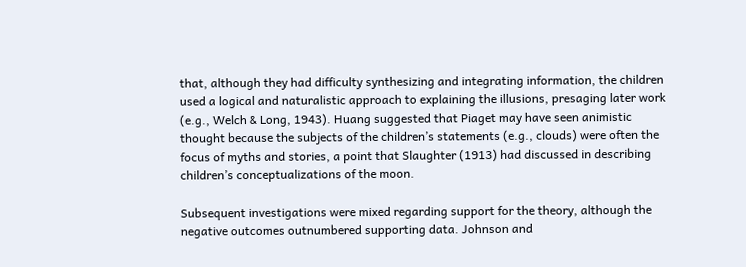that, although they had difficulty synthesizing and integrating information, the children used a logical and naturalistic approach to explaining the illusions, presaging later work (e.g., Welch & Long, 1943). Huang suggested that Piaget may have seen animistic thought because the subjects of the children’s statements (e.g., clouds) were often the focus of myths and stories, a point that Slaughter (1913) had discussed in describing children’s conceptualizations of the moon.

Subsequent investigations were mixed regarding support for the theory, although the negative outcomes outnumbered supporting data. Johnson and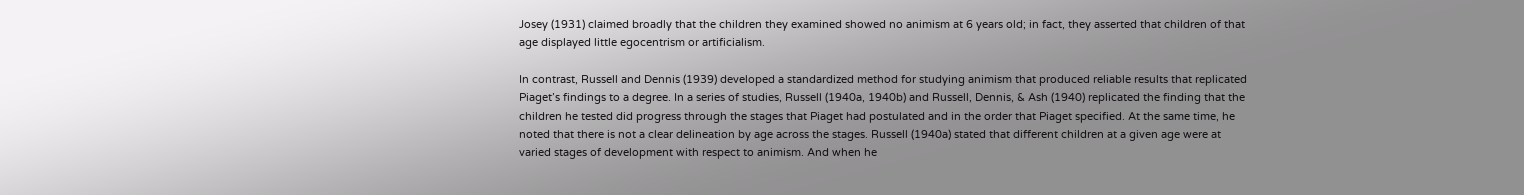Josey (1931) claimed broadly that the children they examined showed no animism at 6 years old; in fact, they asserted that children of that age displayed little egocentrism or artificialism.

In contrast, Russell and Dennis (1939) developed a standardized method for studying animism that produced reliable results that replicated Piaget’s findings to a degree. In a series of studies, Russell (1940a, 1940b) and Russell, Dennis, & Ash (1940) replicated the finding that the children he tested did progress through the stages that Piaget had postulated and in the order that Piaget specified. At the same time, he noted that there is not a clear delineation by age across the stages. Russell (1940a) stated that different children at a given age were at varied stages of development with respect to animism. And when he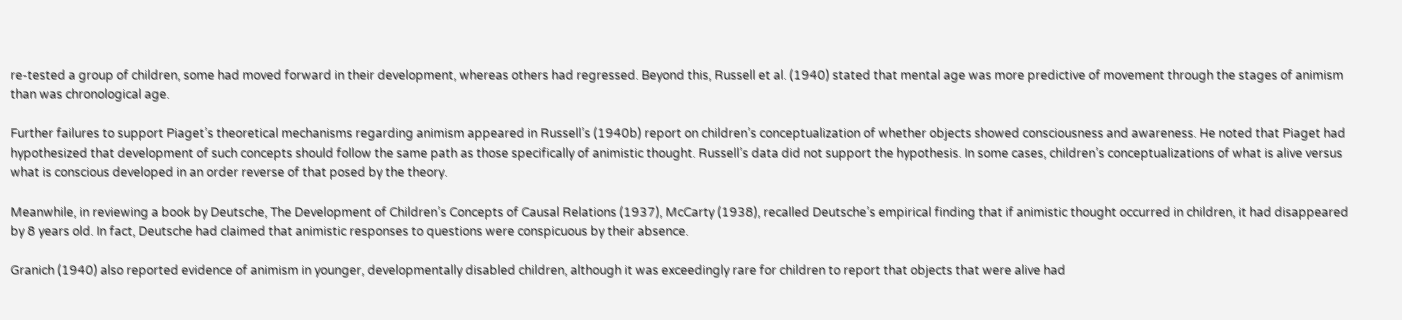re-tested a group of children, some had moved forward in their development, whereas others had regressed. Beyond this, Russell et al. (1940) stated that mental age was more predictive of movement through the stages of animism than was chronological age.

Further failures to support Piaget’s theoretical mechanisms regarding animism appeared in Russell’s (1940b) report on children’s conceptualization of whether objects showed consciousness and awareness. He noted that Piaget had hypothesized that development of such concepts should follow the same path as those specifically of animistic thought. Russell’s data did not support the hypothesis. In some cases, children’s conceptualizations of what is alive versus what is conscious developed in an order reverse of that posed by the theory.

Meanwhile, in reviewing a book by Deutsche, The Development of Children’s Concepts of Causal Relations (1937), McCarty (1938), recalled Deutsche’s empirical finding that if animistic thought occurred in children, it had disappeared by 8 years old. In fact, Deutsche had claimed that animistic responses to questions were conspicuous by their absence.

Granich (1940) also reported evidence of animism in younger, developmentally disabled children, although it was exceedingly rare for children to report that objects that were alive had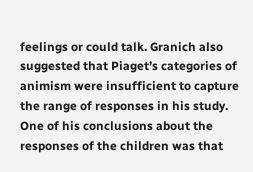feelings or could talk. Granich also suggested that Piaget’s categories of animism were insufficient to capture the range of responses in his study. One of his conclusions about the responses of the children was that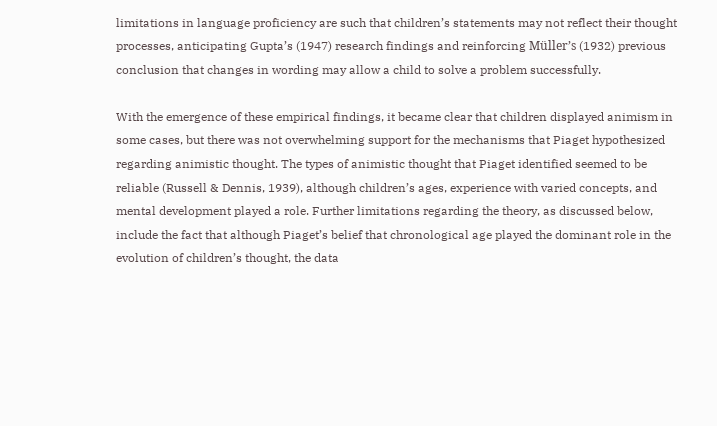limitations in language proficiency are such that children’s statements may not reflect their thought processes, anticipating Gupta’s (1947) research findings and reinforcing Müller’s (1932) previous conclusion that changes in wording may allow a child to solve a problem successfully.

With the emergence of these empirical findings, it became clear that children displayed animism in some cases, but there was not overwhelming support for the mechanisms that Piaget hypothesized regarding animistic thought. The types of animistic thought that Piaget identified seemed to be reliable (Russell & Dennis, 1939), although children’s ages, experience with varied concepts, and mental development played a role. Further limitations regarding the theory, as discussed below, include the fact that although Piaget’s belief that chronological age played the dominant role in the evolution of children’s thought, the data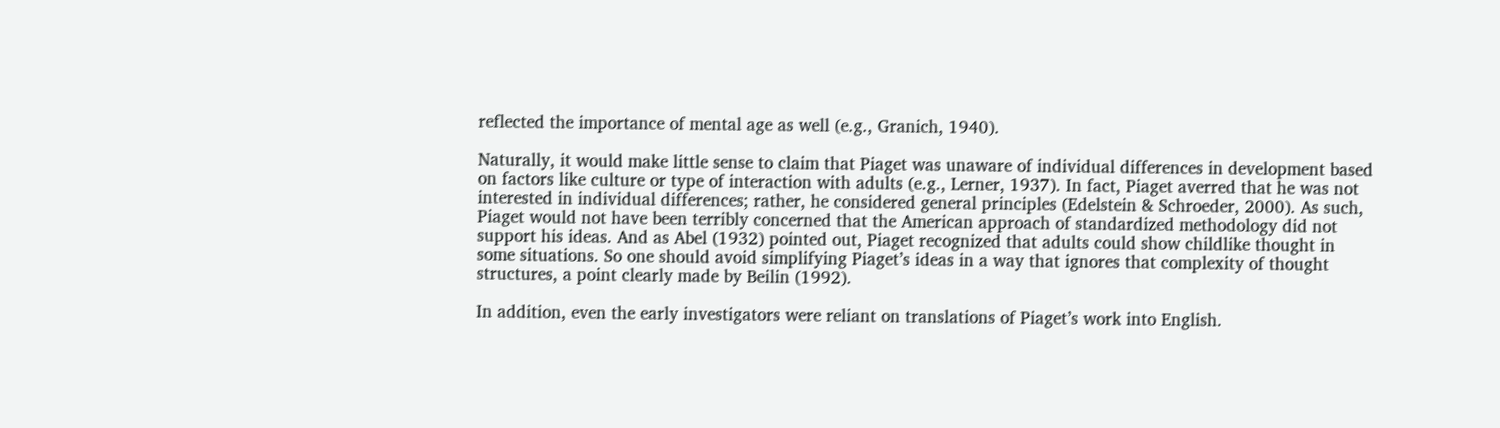reflected the importance of mental age as well (e.g., Granich, 1940).

Naturally, it would make little sense to claim that Piaget was unaware of individual differences in development based on factors like culture or type of interaction with adults (e.g., Lerner, 1937). In fact, Piaget averred that he was not interested in individual differences; rather, he considered general principles (Edelstein & Schroeder, 2000). As such, Piaget would not have been terribly concerned that the American approach of standardized methodology did not support his ideas. And as Abel (1932) pointed out, Piaget recognized that adults could show childlike thought in some situations. So one should avoid simplifying Piaget’s ideas in a way that ignores that complexity of thought structures, a point clearly made by Beilin (1992).

In addition, even the early investigators were reliant on translations of Piaget’s work into English.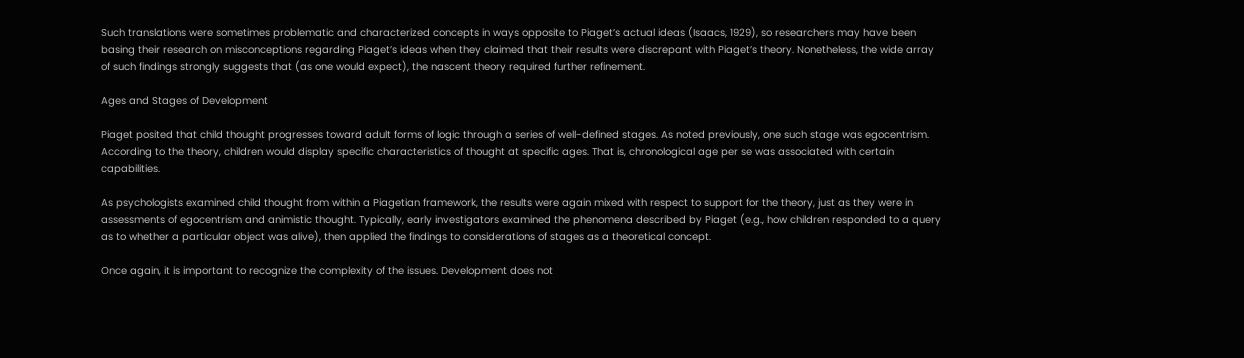Such translations were sometimes problematic and characterized concepts in ways opposite to Piaget’s actual ideas (Isaacs, 1929), so researchers may have been basing their research on misconceptions regarding Piaget’s ideas when they claimed that their results were discrepant with Piaget’s theory. Nonetheless, the wide array of such findings strongly suggests that (as one would expect), the nascent theory required further refinement.

Ages and Stages of Development

Piaget posited that child thought progresses toward adult forms of logic through a series of well-defined stages. As noted previously, one such stage was egocentrism. According to the theory, children would display specific characteristics of thought at specific ages. That is, chronological age per se was associated with certain capabilities.

As psychologists examined child thought from within a Piagetian framework, the results were again mixed with respect to support for the theory, just as they were in assessments of egocentrism and animistic thought. Typically, early investigators examined the phenomena described by Piaget (e.g., how children responded to a query as to whether a particular object was alive), then applied the findings to considerations of stages as a theoretical concept.

Once again, it is important to recognize the complexity of the issues. Development does not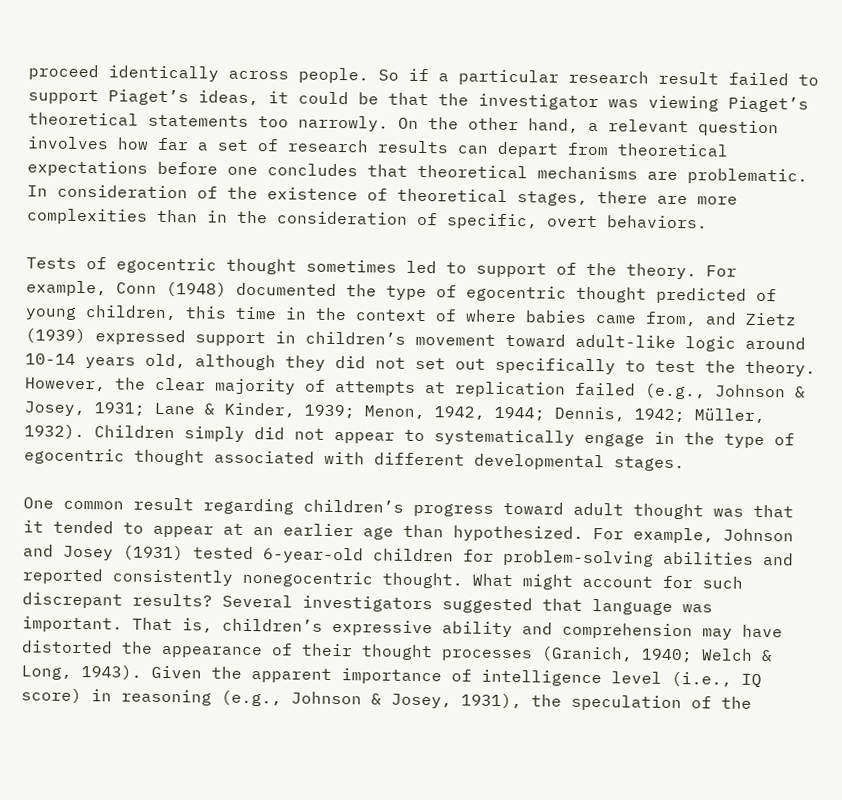proceed identically across people. So if a particular research result failed to support Piaget’s ideas, it could be that the investigator was viewing Piaget’s theoretical statements too narrowly. On the other hand, a relevant question involves how far a set of research results can depart from theoretical expectations before one concludes that theoretical mechanisms are problematic. In consideration of the existence of theoretical stages, there are more complexities than in the consideration of specific, overt behaviors.

Tests of egocentric thought sometimes led to support of the theory. For example, Conn (1948) documented the type of egocentric thought predicted of young children, this time in the context of where babies came from, and Zietz (1939) expressed support in children’s movement toward adult-like logic around 10-14 years old, although they did not set out specifically to test the theory. However, the clear majority of attempts at replication failed (e.g., Johnson & Josey, 1931; Lane & Kinder, 1939; Menon, 1942, 1944; Dennis, 1942; Müller, 1932). Children simply did not appear to systematically engage in the type of egocentric thought associated with different developmental stages.

One common result regarding children’s progress toward adult thought was that it tended to appear at an earlier age than hypothesized. For example, Johnson and Josey (1931) tested 6-year-old children for problem-solving abilities and reported consistently nonegocentric thought. What might account for such discrepant results? Several investigators suggested that language was important. That is, children’s expressive ability and comprehension may have distorted the appearance of their thought processes (Granich, 1940; Welch & Long, 1943). Given the apparent importance of intelligence level (i.e., IQ score) in reasoning (e.g., Johnson & Josey, 1931), the speculation of the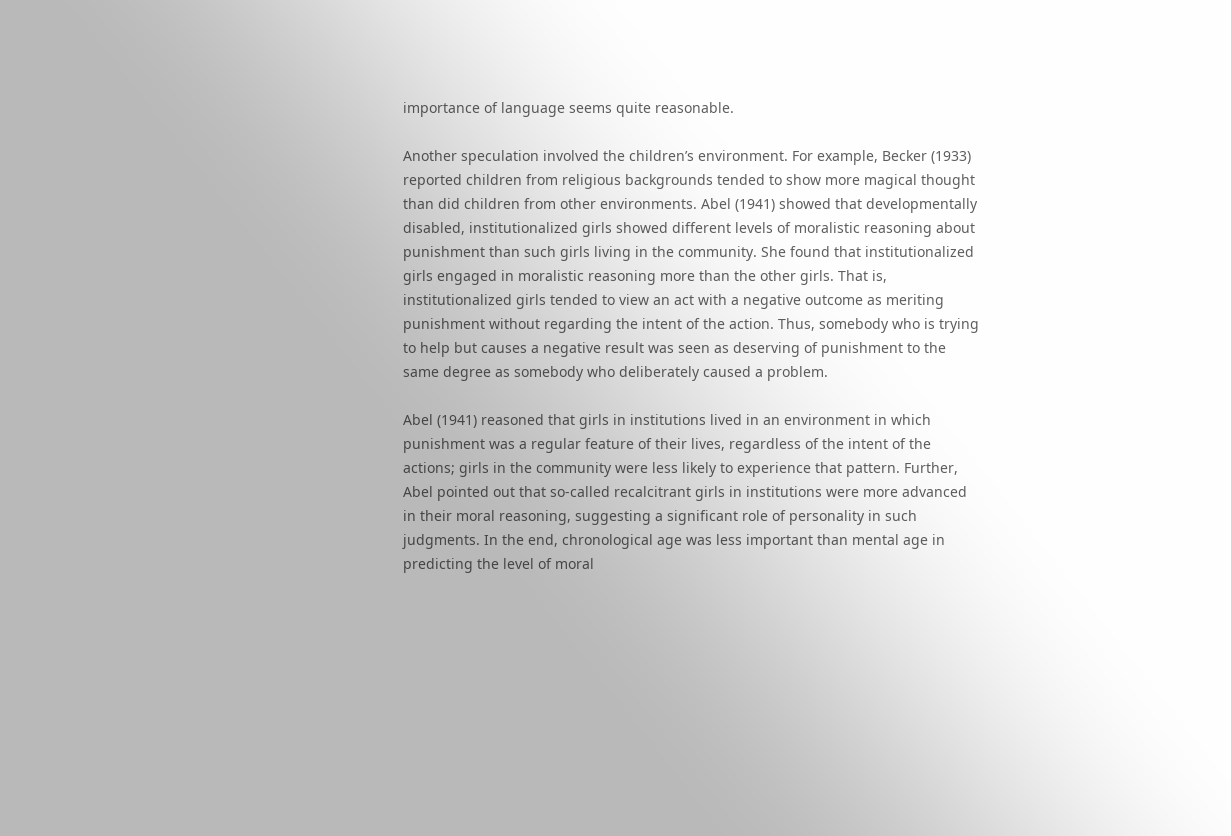importance of language seems quite reasonable.

Another speculation involved the children’s environment. For example, Becker (1933) reported children from religious backgrounds tended to show more magical thought than did children from other environments. Abel (1941) showed that developmentally disabled, institutionalized girls showed different levels of moralistic reasoning about punishment than such girls living in the community. She found that institutionalized girls engaged in moralistic reasoning more than the other girls. That is, institutionalized girls tended to view an act with a negative outcome as meriting punishment without regarding the intent of the action. Thus, somebody who is trying to help but causes a negative result was seen as deserving of punishment to the same degree as somebody who deliberately caused a problem.

Abel (1941) reasoned that girls in institutions lived in an environment in which punishment was a regular feature of their lives, regardless of the intent of the actions; girls in the community were less likely to experience that pattern. Further, Abel pointed out that so-called recalcitrant girls in institutions were more advanced in their moral reasoning, suggesting a significant role of personality in such judgments. In the end, chronological age was less important than mental age in predicting the level of moral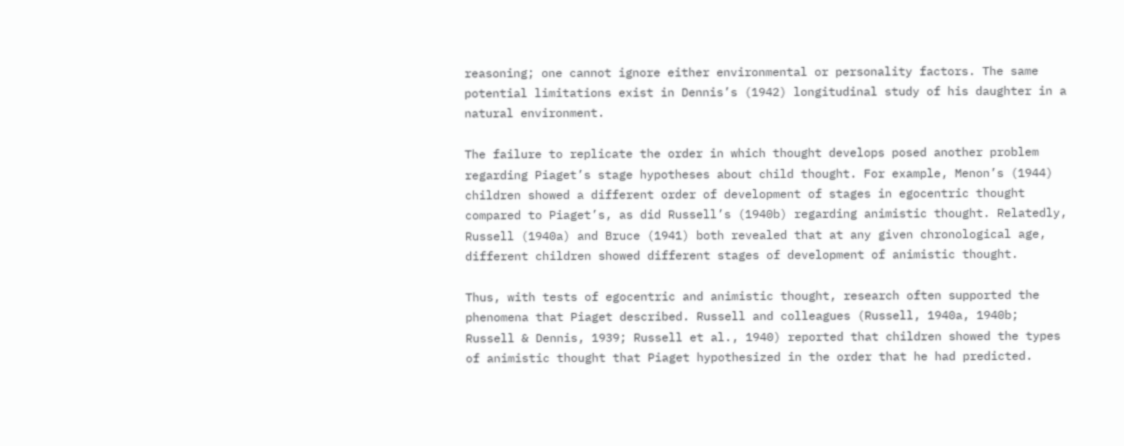reasoning; one cannot ignore either environmental or personality factors. The same potential limitations exist in Dennis’s (1942) longitudinal study of his daughter in a natural environment.

The failure to replicate the order in which thought develops posed another problem regarding Piaget’s stage hypotheses about child thought. For example, Menon’s (1944) children showed a different order of development of stages in egocentric thought compared to Piaget’s, as did Russell’s (1940b) regarding animistic thought. Relatedly, Russell (1940a) and Bruce (1941) both revealed that at any given chronological age, different children showed different stages of development of animistic thought.

Thus, with tests of egocentric and animistic thought, research often supported the phenomena that Piaget described. Russell and colleagues (Russell, 1940a, 1940b; Russell & Dennis, 1939; Russell et al., 1940) reported that children showed the types of animistic thought that Piaget hypothesized in the order that he had predicted.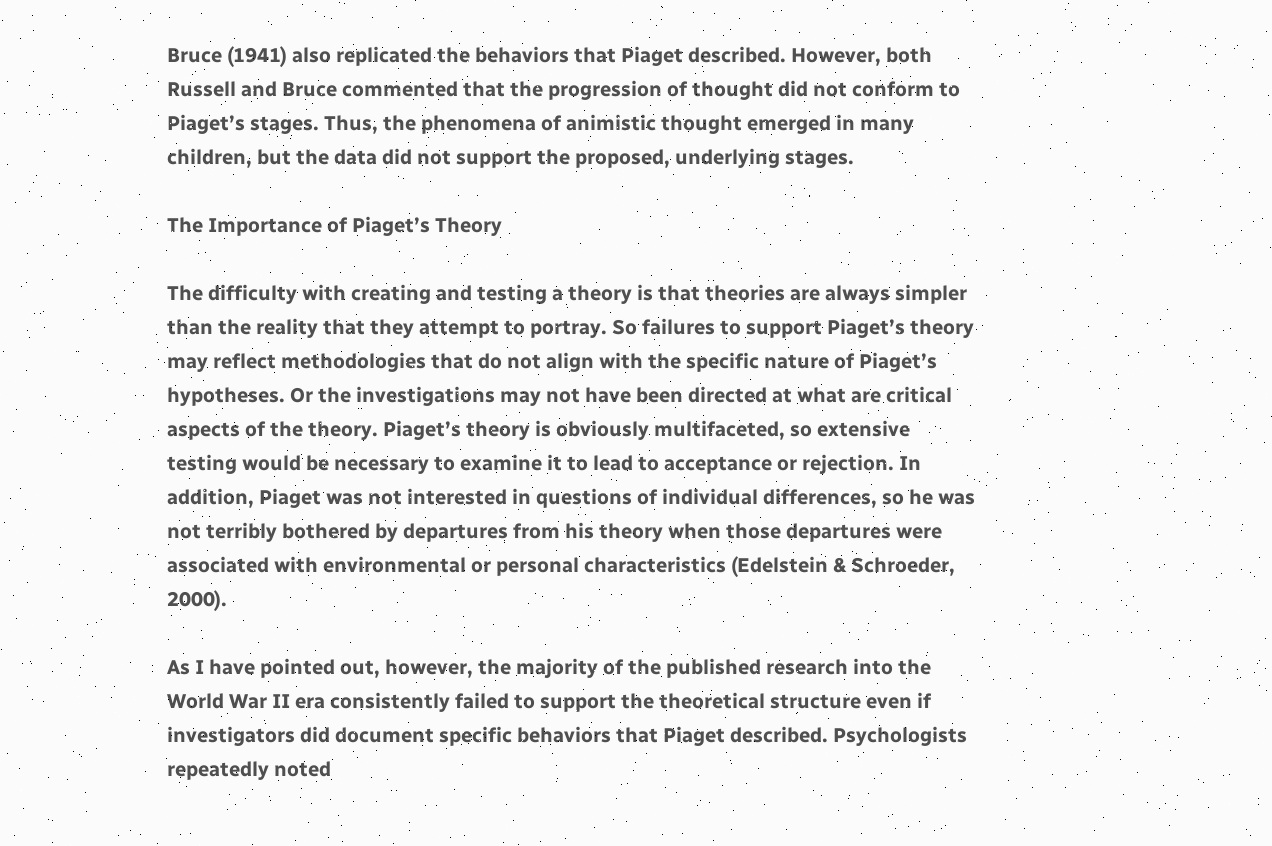Bruce (1941) also replicated the behaviors that Piaget described. However, both Russell and Bruce commented that the progression of thought did not conform to Piaget’s stages. Thus, the phenomena of animistic thought emerged in many children, but the data did not support the proposed, underlying stages.

The Importance of Piaget’s Theory

The difficulty with creating and testing a theory is that theories are always simpler than the reality that they attempt to portray. So failures to support Piaget’s theory may reflect methodologies that do not align with the specific nature of Piaget’s hypotheses. Or the investigations may not have been directed at what are critical aspects of the theory. Piaget’s theory is obviously multifaceted, so extensive testing would be necessary to examine it to lead to acceptance or rejection. In addition, Piaget was not interested in questions of individual differences, so he was not terribly bothered by departures from his theory when those departures were associated with environmental or personal characteristics (Edelstein & Schroeder, 2000).

As I have pointed out, however, the majority of the published research into the World War II era consistently failed to support the theoretical structure even if investigators did document specific behaviors that Piaget described. Psychologists repeatedly noted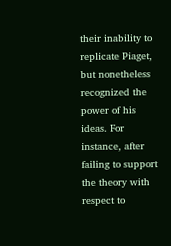their inability to replicate Piaget, but nonetheless recognized the power of his ideas. For instance, after failing to support the theory with respect to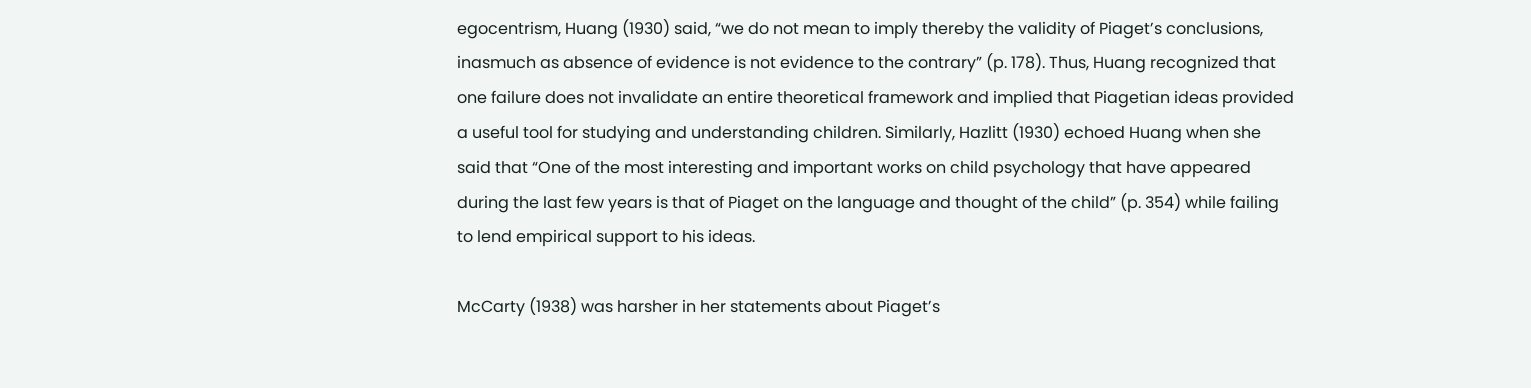egocentrism, Huang (1930) said, “we do not mean to imply thereby the validity of Piaget’s conclusions, inasmuch as absence of evidence is not evidence to the contrary” (p. 178). Thus, Huang recognized that one failure does not invalidate an entire theoretical framework and implied that Piagetian ideas provided a useful tool for studying and understanding children. Similarly, Hazlitt (1930) echoed Huang when she said that “One of the most interesting and important works on child psychology that have appeared during the last few years is that of Piaget on the language and thought of the child” (p. 354) while failing to lend empirical support to his ideas.

McCarty (1938) was harsher in her statements about Piaget’s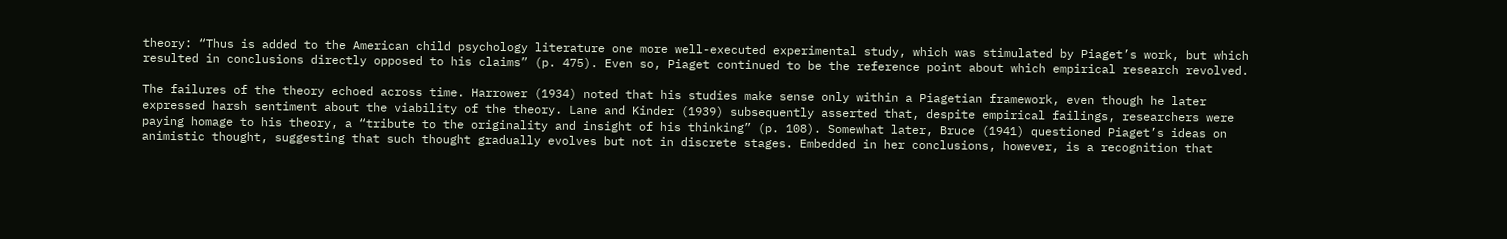theory: “Thus is added to the American child psychology literature one more well-executed experimental study, which was stimulated by Piaget’s work, but which resulted in conclusions directly opposed to his claims” (p. 475). Even so, Piaget continued to be the reference point about which empirical research revolved.

The failures of the theory echoed across time. Harrower (1934) noted that his studies make sense only within a Piagetian framework, even though he later expressed harsh sentiment about the viability of the theory. Lane and Kinder (1939) subsequently asserted that, despite empirical failings, researchers were paying homage to his theory, a “tribute to the originality and insight of his thinking” (p. 108). Somewhat later, Bruce (1941) questioned Piaget’s ideas on animistic thought, suggesting that such thought gradually evolves but not in discrete stages. Embedded in her conclusions, however, is a recognition that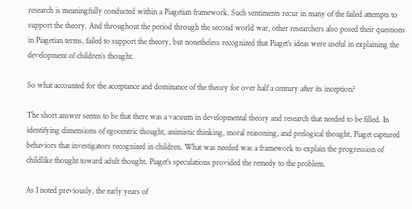research is meaningfully conducted within a Piagetian framework. Such sentiments recur in many of the failed attempts to support the theory. And throughout the period through the second world war, other researchers also posed their questions in Piagetian terms, failed to support the theory, but nonetheless recognized that Piaget’s ideas were useful in explaining the development of children’s thought.

So what accounted for the acceptance and dominance of the theory for over half a century after its inception?

The short answer seems to be that there was a vacuum in developmental theory and research that needed to be filled. In identifying dimensions of egocentric thought, animistic thinking, moral reasoning, and prelogical thought, Piaget captured behaviors that investigators recognized in children. What was needed was a framework to explain the progression of childlike thought toward adult thought. Piaget’s speculations provided the remedy to the problem.

As I noted previously, the early years of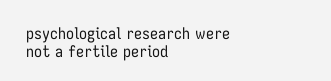psychological research were not a fertile period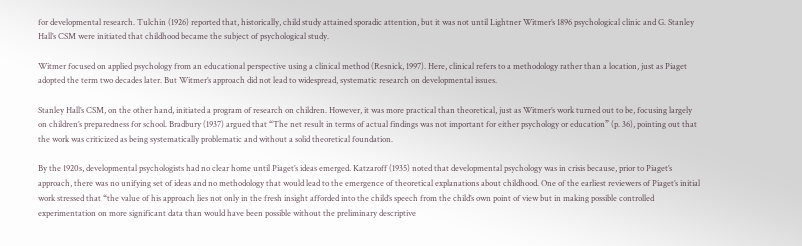for developmental research. Tulchin (1926) reported that, historically, child study attained sporadic attention, but it was not until Lightner Witmer’s 1896 psychological clinic and G. Stanley Hall’s CSM were initiated that childhood became the subject of psychological study.

Witmer focused on applied psychology from an educational perspective using a clinical method (Resnick, 1997). Here, clinical refers to a methodology rather than a location, just as Piaget adopted the term two decades later. But Witmer’s approach did not lead to widespread, systematic research on developmental issues.

Stanley Hall’s CSM, on the other hand, initiated a program of research on children. However, it was more practical than theoretical, just as Witmer’s work turned out to be, focusing largely on children’s preparedness for school. Bradbury (1937) argued that “The net result in terms of actual findings was not important for either psychology or education” (p. 36), pointing out that the work was criticized as being systematically problematic and without a solid theoretical foundation.

By the 1920s, developmental psychologists had no clear home until Piaget’s ideas emerged. Katzaroff (1935) noted that developmental psychology was in crisis because, prior to Piaget’s approach, there was no unifying set of ideas and no methodology that would lead to the emergence of theoretical explanations about childhood. One of the earliest reviewers of Piaget’s initial work stressed that “the value of his approach lies not only in the fresh insight afforded into the child’s speech from the child’s own point of view but in making possible controlled experimentation on more significant data than would have been possible without the preliminary descriptive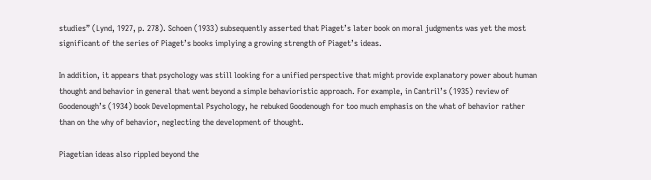studies” (Lynd, 1927, p. 278). Schoen (1933) subsequently asserted that Piaget’s later book on moral judgments was yet the most significant of the series of Piaget’s books implying a growing strength of Piaget’s ideas.

In addition, it appears that psychology was still looking for a unified perspective that might provide explanatory power about human thought and behavior in general that went beyond a simple behavioristic approach. For example, in Cantril’s (1935) review of Goodenough’s (1934) book Developmental Psychology, he rebuked Goodenough for too much emphasis on the what of behavior rather than on the why of behavior, neglecting the development of thought.

Piagetian ideas also rippled beyond the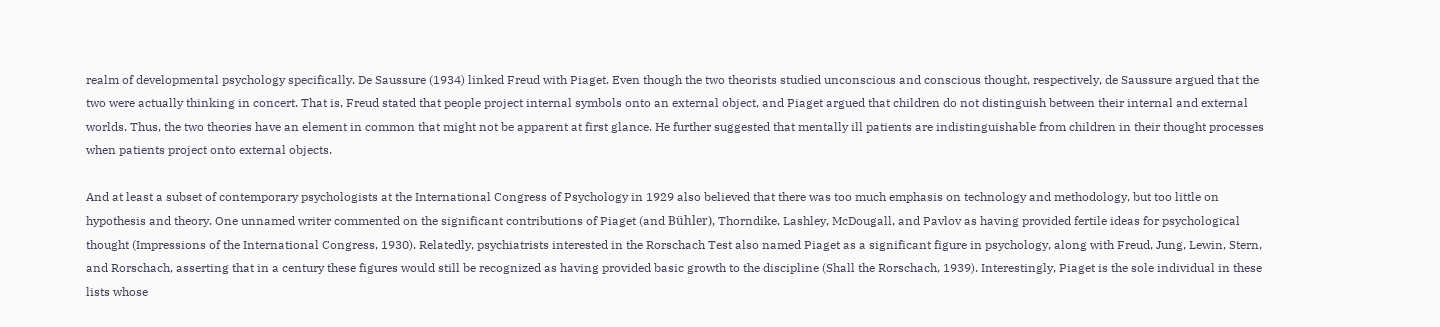realm of developmental psychology specifically. De Saussure (1934) linked Freud with Piaget. Even though the two theorists studied unconscious and conscious thought, respectively, de Saussure argued that the two were actually thinking in concert. That is, Freud stated that people project internal symbols onto an external object, and Piaget argued that children do not distinguish between their internal and external worlds. Thus, the two theories have an element in common that might not be apparent at first glance. He further suggested that mentally ill patients are indistinguishable from children in their thought processes when patients project onto external objects.

And at least a subset of contemporary psychologists at the International Congress of Psychology in 1929 also believed that there was too much emphasis on technology and methodology, but too little on hypothesis and theory. One unnamed writer commented on the significant contributions of Piaget (and Bühler), Thorndike, Lashley, McDougall, and Pavlov as having provided fertile ideas for psychological thought (Impressions of the International Congress, 1930). Relatedly, psychiatrists interested in the Rorschach Test also named Piaget as a significant figure in psychology, along with Freud, Jung, Lewin, Stern, and Rorschach, asserting that in a century these figures would still be recognized as having provided basic growth to the discipline (Shall the Rorschach, 1939). Interestingly, Piaget is the sole individual in these lists whose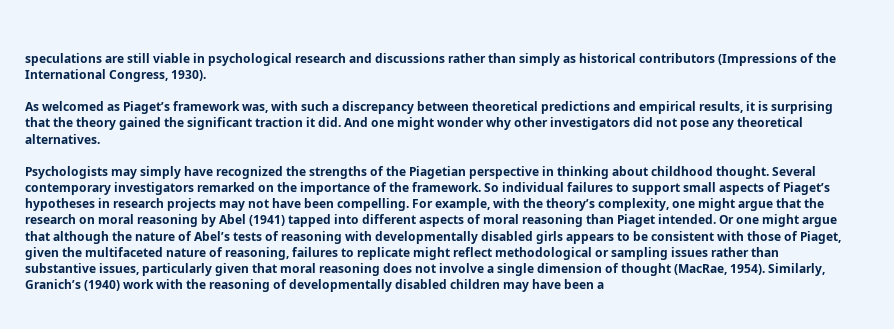speculations are still viable in psychological research and discussions rather than simply as historical contributors (Impressions of the International Congress, 1930).

As welcomed as Piaget’s framework was, with such a discrepancy between theoretical predictions and empirical results, it is surprising that the theory gained the significant traction it did. And one might wonder why other investigators did not pose any theoretical alternatives.

Psychologists may simply have recognized the strengths of the Piagetian perspective in thinking about childhood thought. Several contemporary investigators remarked on the importance of the framework. So individual failures to support small aspects of Piaget’s hypotheses in research projects may not have been compelling. For example, with the theory’s complexity, one might argue that the research on moral reasoning by Abel (1941) tapped into different aspects of moral reasoning than Piaget intended. Or one might argue that although the nature of Abel’s tests of reasoning with developmentally disabled girls appears to be consistent with those of Piaget, given the multifaceted nature of reasoning, failures to replicate might reflect methodological or sampling issues rather than substantive issues, particularly given that moral reasoning does not involve a single dimension of thought (MacRae, 1954). Similarly, Granich’s (1940) work with the reasoning of developmentally disabled children may have been a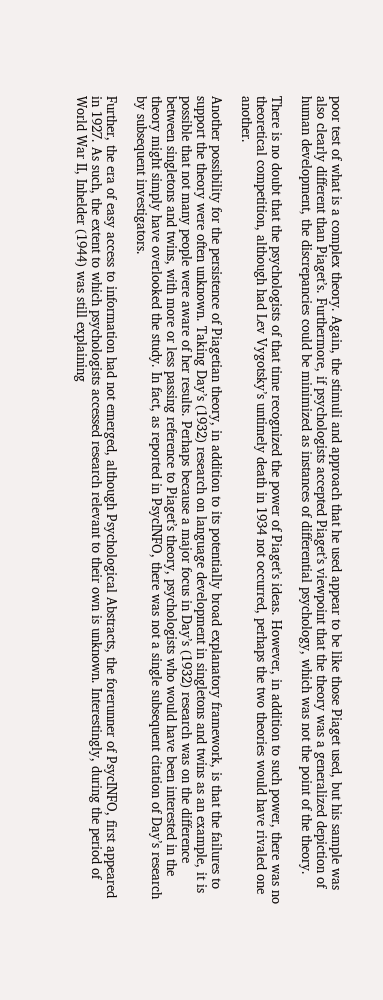poor test of what is a complex theory. Again, the stimuli and approach that he used appear to be like those Piaget used, but his sample was also clearly different than Piaget’s. Furthermore, if psychologists accepted Piaget’s viewpoint that the theory was a generalized depiction of human development, the discrepancies could be minimized as instances of differential psychology, which was not the point of the theory.

There is no doubt that the psychologists of that time recognized the power of Piaget’s ideas. However, in addition to such power, there was no theoretical competition, although had Lev Vygotsky’s untimely death in 1934 not occurred, perhaps the two theories would have rivaled one another.

Another possibility for the persistence of Piagetian theory, in addition to its potentially broad explanatory framework, is that the failures to support the theory were often unknown. Taking Day’s (1932) research on language development in singletons and twins as an example, it is possible that not many people were aware of her results. Perhaps because a major focus in Day’s (1932) research was on the difference between singletons and twins, with more or less passing reference to Piaget’s theory, psychologists who would have been interested in the theory might simply have overlooked the study. In fact, as reported in PsycINFO, there was not a single subsequent citation of Day’s research by subsequent investigators.

Further, the era of easy access to information had not emerged, although Psychological Abstracts, the forerunner of PsycINFO, first appeared in 1927. As such, the extent to which psychologists accessed research relevant to their own is unknown. Interestingly, during the period of World War II, Inhelder (1944) was still explaining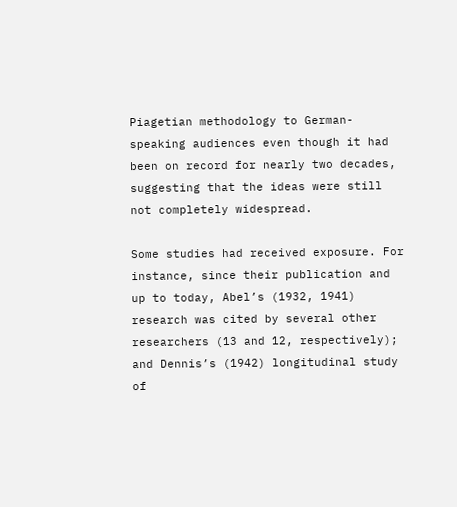Piagetian methodology to German-speaking audiences even though it had been on record for nearly two decades, suggesting that the ideas were still not completely widespread.

Some studies had received exposure. For instance, since their publication and up to today, Abel’s (1932, 1941) research was cited by several other researchers (13 and 12, respectively); and Dennis’s (1942) longitudinal study of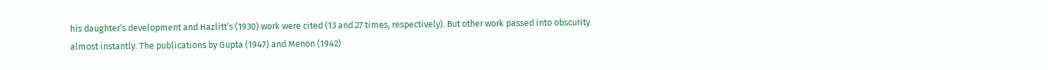his daughter’s development and Hazlitt’s (1930) work were cited (13 and 27 times, respectively). But other work passed into obscurity almost instantly. The publications by Gupta (1947) and Menon (1942)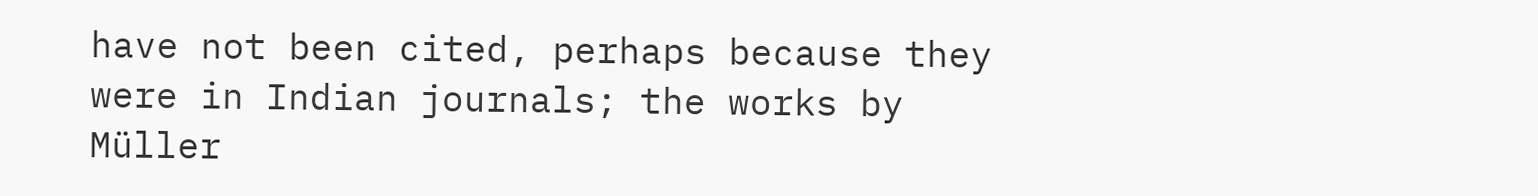have not been cited, perhaps because they were in Indian journals; the works by Müller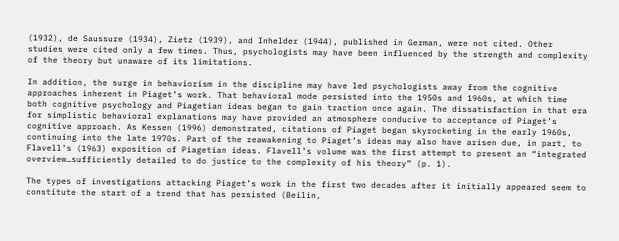(1932), de Saussure (1934), Zietz (1939), and Inhelder (1944), published in German, were not cited. Other studies were cited only a few times. Thus, psychologists may have been influenced by the strength and complexity of the theory but unaware of its limitations.

In addition, the surge in behaviorism in the discipline may have led psychologists away from the cognitive approaches inherent in Piaget’s work. That behavioral mode persisted into the 1950s and 1960s, at which time both cognitive psychology and Piagetian ideas began to gain traction once again. The dissatisfaction in that era for simplistic behavioral explanations may have provided an atmosphere conducive to acceptance of Piaget’s cognitive approach. As Kessen (1996) demonstrated, citations of Piaget began skyrocketing in the early 1960s, continuing into the late 1970s. Part of the reawakening to Piaget’s ideas may also have arisen due, in part, to Flavell’s (1963) exposition of Piagetian ideas. Flavell’s volume was the first attempt to present an “integrated overview…sufficiently detailed to do justice to the complexity of his theory” (p. 1).

The types of investigations attacking Piaget’s work in the first two decades after it initially appeared seem to constitute the start of a trend that has persisted (Beilin,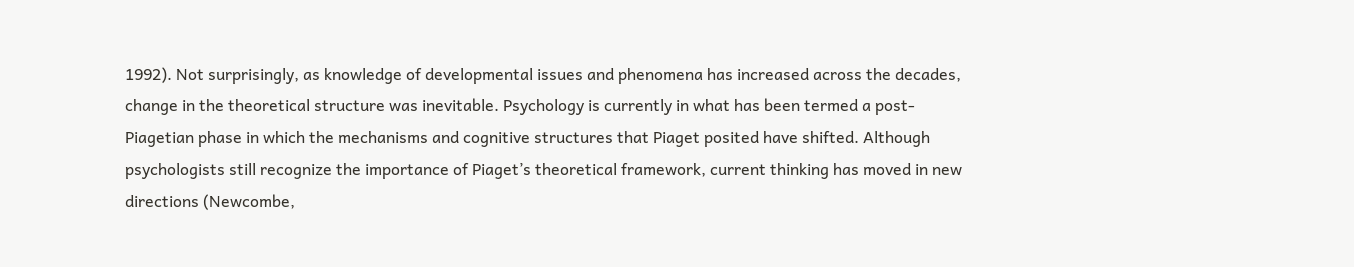1992). Not surprisingly, as knowledge of developmental issues and phenomena has increased across the decades, change in the theoretical structure was inevitable. Psychology is currently in what has been termed a post-Piagetian phase in which the mechanisms and cognitive structures that Piaget posited have shifted. Although psychologists still recognize the importance of Piaget’s theoretical framework, current thinking has moved in new directions (Newcombe,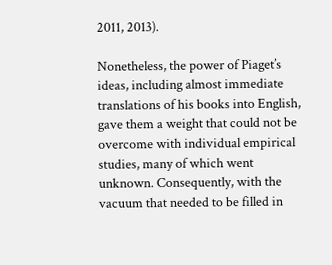2011, 2013).

Nonetheless, the power of Piaget’s ideas, including almost immediate translations of his books into English, gave them a weight that could not be overcome with individual empirical studies, many of which went unknown. Consequently, with the vacuum that needed to be filled in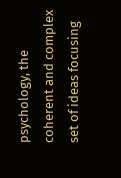psychology, the coherent and complex set of ideas focusing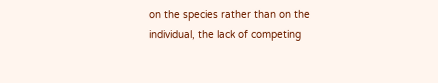on the species rather than on the individual, the lack of competing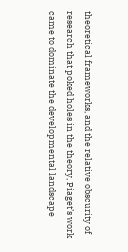theoretical frameworks, and the relative obscurity of research that poked holes in the theory, Piaget’s work came to dominate the developmental landscape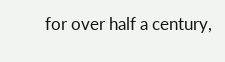for over half a century,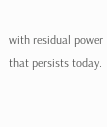with residual power that persists today.